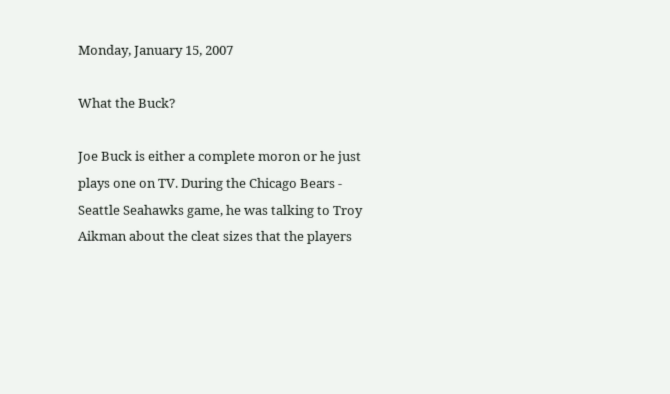Monday, January 15, 2007

What the Buck?

Joe Buck is either a complete moron or he just plays one on TV. During the Chicago Bears - Seattle Seahawks game, he was talking to Troy Aikman about the cleat sizes that the players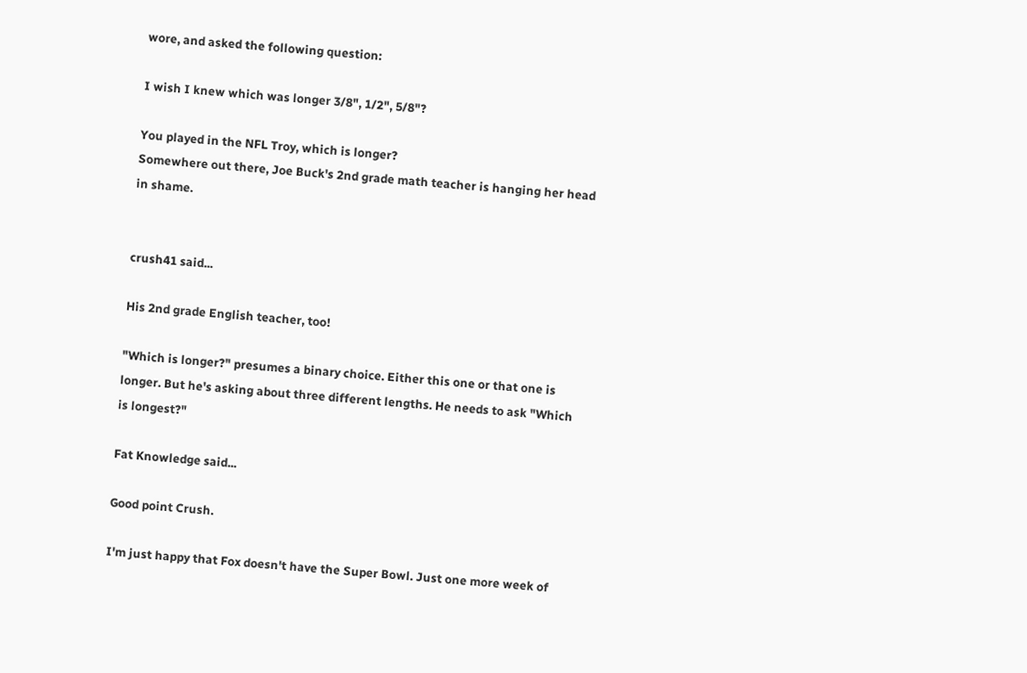wore, and asked the following question:

I wish I knew which was longer 3/8", 1/2", 5/8"?

You played in the NFL Troy, which is longer?
Somewhere out there, Joe Buck's 2nd grade math teacher is hanging her head in shame.


crush41 said...

His 2nd grade English teacher, too!

"Which is longer?" presumes a binary choice. Either this one or that one is longer. But he's asking about three different lengths. He needs to ask "Which is longest?"

Fat Knowledge said...

Good point Crush.

I'm just happy that Fox doesn't have the Super Bowl. Just one more week of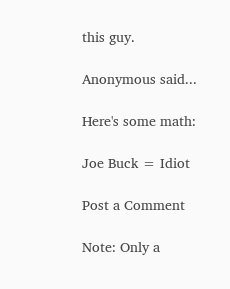this guy.

Anonymous said...

Here's some math:

Joe Buck = Idiot

Post a Comment

Note: Only a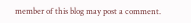member of this blog may post a comment.